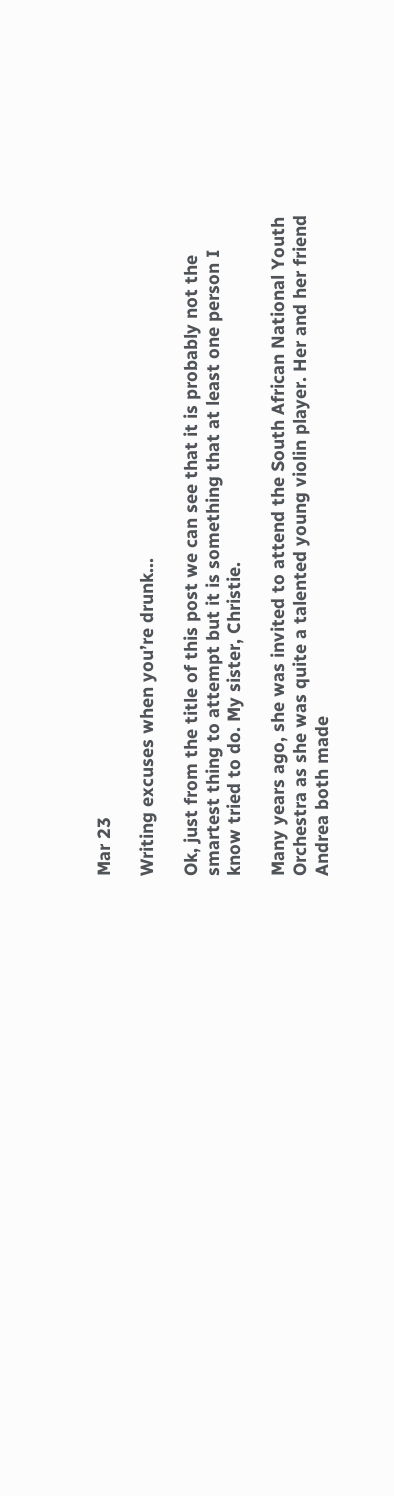Mar 23

Writing excuses when you’re drunk…

Ok, just from the title of this post we can see that it is probably not the smartest thing to attempt but it is something that at least one person I know tried to do. My sister, Christie.

Many years ago, she was invited to attend the South African National Youth Orchestra as she was quite a talented young violin player. Her and her friend Andrea both made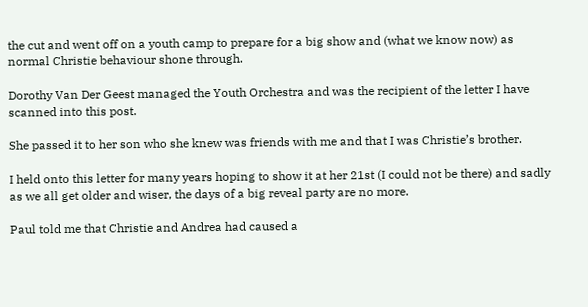the cut and went off on a youth camp to prepare for a big show and (what we know now) as normal Christie behaviour shone through.

Dorothy Van Der Geest managed the Youth Orchestra and was the recipient of the letter I have scanned into this post.

She passed it to her son who she knew was friends with me and that I was Christie’s brother.

I held onto this letter for many years hoping to show it at her 21st (I could not be there) and sadly as we all get older and wiser, the days of a big reveal party are no more.

Paul told me that Christie and Andrea had caused a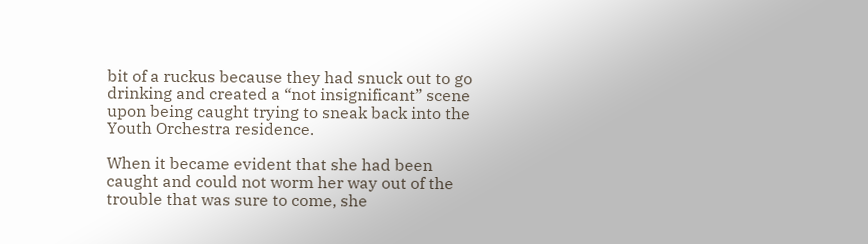bit of a ruckus because they had snuck out to go drinking and created a “not insignificant” scene upon being caught trying to sneak back into the Youth Orchestra residence.

When it became evident that she had been caught and could not worm her way out of the trouble that was sure to come, she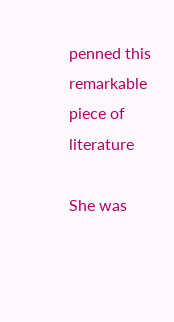penned this remarkable piece of literature

She was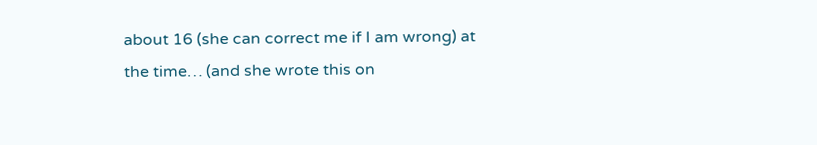about 16 (she can correct me if I am wrong) at the time… (and she wrote this on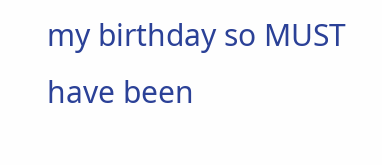my birthday so MUST have been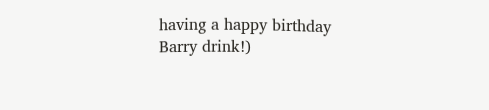having a happy birthday Barry drink!)